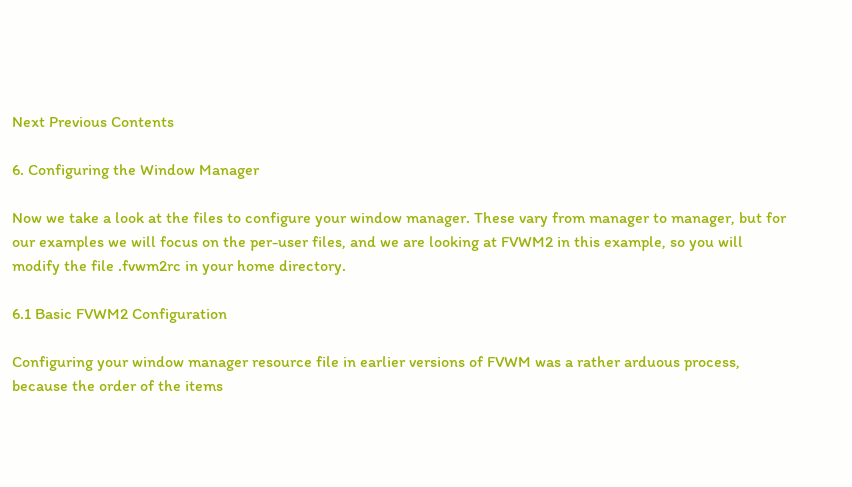Next Previous Contents

6. Configuring the Window Manager

Now we take a look at the files to configure your window manager. These vary from manager to manager, but for our examples we will focus on the per-user files, and we are looking at FVWM2 in this example, so you will modify the file .fvwm2rc in your home directory.

6.1 Basic FVWM2 Configuration

Configuring your window manager resource file in earlier versions of FVWM was a rather arduous process, because the order of the items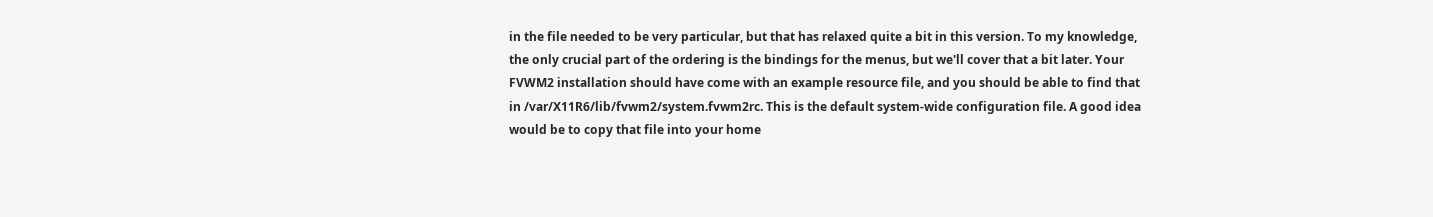in the file needed to be very particular, but that has relaxed quite a bit in this version. To my knowledge, the only crucial part of the ordering is the bindings for the menus, but we'll cover that a bit later. Your FVWM2 installation should have come with an example resource file, and you should be able to find that in /var/X11R6/lib/fvwm2/system.fvwm2rc. This is the default system-wide configuration file. A good idea would be to copy that file into your home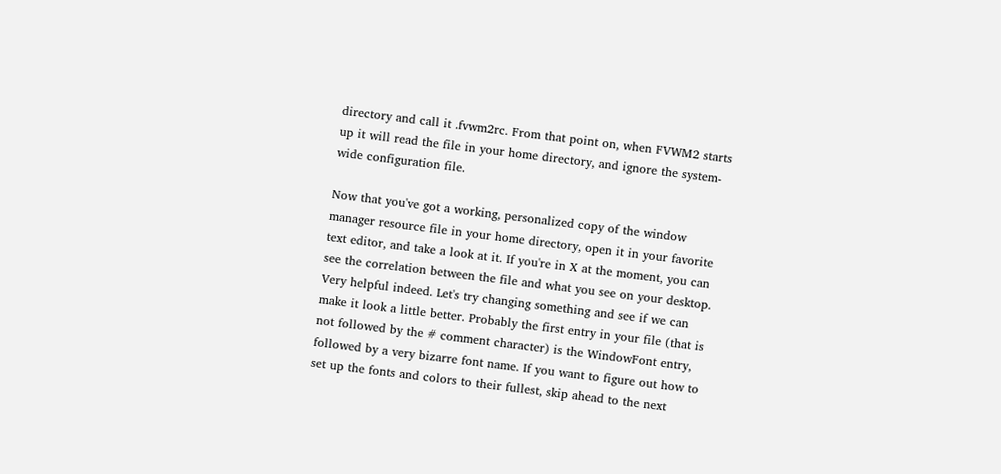directory and call it .fvwm2rc. From that point on, when FVWM2 starts up it will read the file in your home directory, and ignore the system-wide configuration file.

Now that you've got a working, personalized copy of the window manager resource file in your home directory, open it in your favorite text editor, and take a look at it. If you're in X at the moment, you can see the correlation between the file and what you see on your desktop. Very helpful indeed. Let's try changing something and see if we can make it look a little better. Probably the first entry in your file (that is not followed by the # comment character) is the WindowFont entry, followed by a very bizarre font name. If you want to figure out how to set up the fonts and colors to their fullest, skip ahead to the next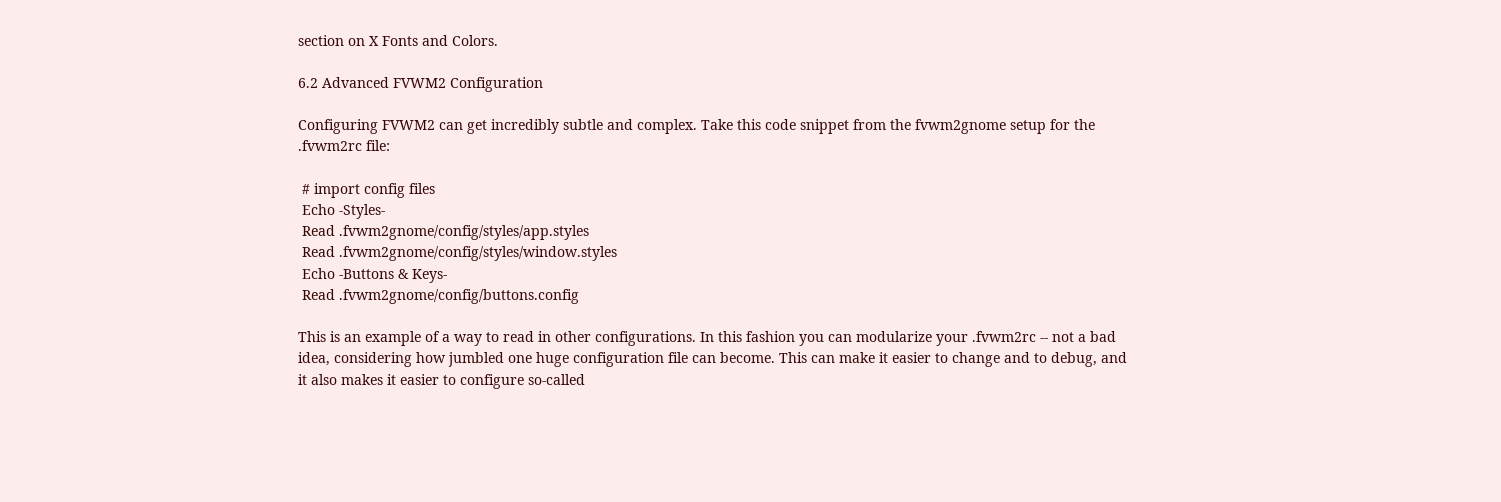section on X Fonts and Colors.

6.2 Advanced FVWM2 Configuration

Configuring FVWM2 can get incredibly subtle and complex. Take this code snippet from the fvwm2gnome setup for the .fvwm2rc file:

 # import config files
 Echo -Styles-
 Read .fvwm2gnome/config/styles/app.styles
 Read .fvwm2gnome/config/styles/window.styles
 Echo -Buttons & Keys-
 Read .fvwm2gnome/config/buttons.config

This is an example of a way to read in other configurations. In this fashion you can modularize your .fvwm2rc -- not a bad idea, considering how jumbled one huge configuration file can become. This can make it easier to change and to debug, and it also makes it easier to configure so-called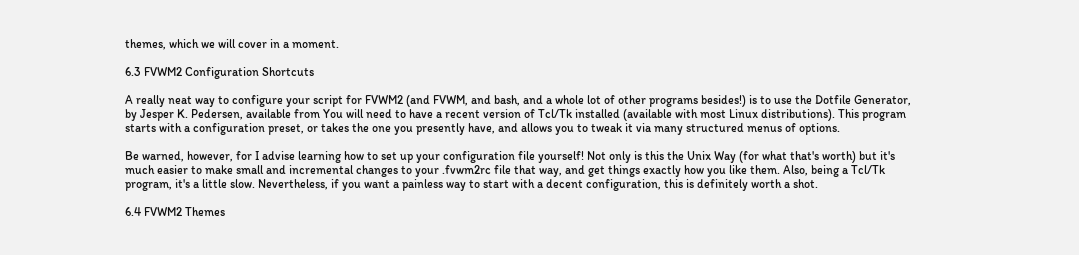themes, which we will cover in a moment.

6.3 FVWM2 Configuration Shortcuts

A really neat way to configure your script for FVWM2 (and FVWM, and bash, and a whole lot of other programs besides!) is to use the Dotfile Generator, by Jesper K. Pedersen, available from You will need to have a recent version of Tcl/Tk installed (available with most Linux distributions). This program starts with a configuration preset, or takes the one you presently have, and allows you to tweak it via many structured menus of options.

Be warned, however, for I advise learning how to set up your configuration file yourself! Not only is this the Unix Way (for what that's worth) but it's much easier to make small and incremental changes to your .fvwm2rc file that way, and get things exactly how you like them. Also, being a Tcl/Tk program, it's a little slow. Nevertheless, if you want a painless way to start with a decent configuration, this is definitely worth a shot.

6.4 FVWM2 Themes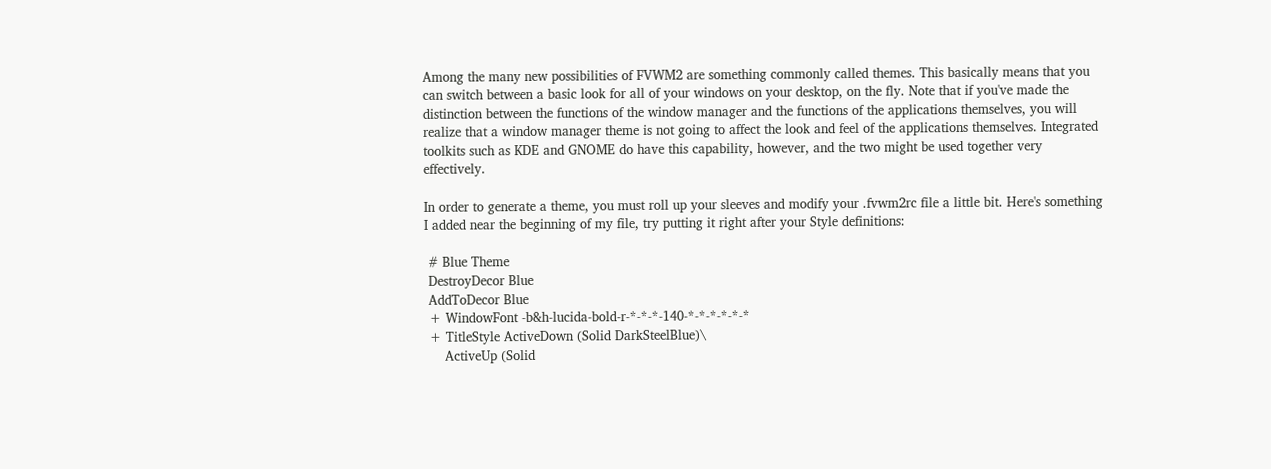Among the many new possibilities of FVWM2 are something commonly called themes. This basically means that you can switch between a basic look for all of your windows on your desktop, on the fly. Note that if you've made the distinction between the functions of the window manager and the functions of the applications themselves, you will realize that a window manager theme is not going to affect the look and feel of the applications themselves. Integrated toolkits such as KDE and GNOME do have this capability, however, and the two might be used together very effectively.

In order to generate a theme, you must roll up your sleeves and modify your .fvwm2rc file a little bit. Here's something I added near the beginning of my file, try putting it right after your Style definitions:

 # Blue Theme
 DestroyDecor Blue
 AddToDecor Blue
 + WindowFont -b&h-lucida-bold-r-*-*-*-140-*-*-*-*-*-*
 + TitleStyle ActiveDown (Solid DarkSteelBlue)\
     ActiveUp (Solid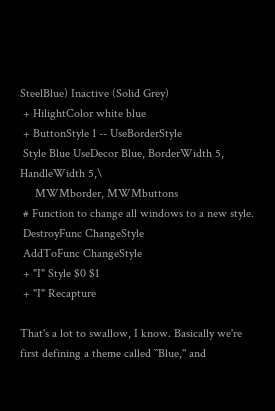SteelBlue) Inactive (Solid Grey)
 + HilightColor white blue
 + ButtonStyle 1 -- UseBorderStyle
 Style Blue UseDecor Blue, BorderWidth 5, HandleWidth 5,\
     MWMborder, MWMbuttons
 # Function to change all windows to a new style.
 DestroyFunc ChangeStyle
 AddToFunc ChangeStyle
 + "I" Style $0 $1
 + "I" Recapture

That's a lot to swallow, I know. Basically we're first defining a theme called ``Blue,'' and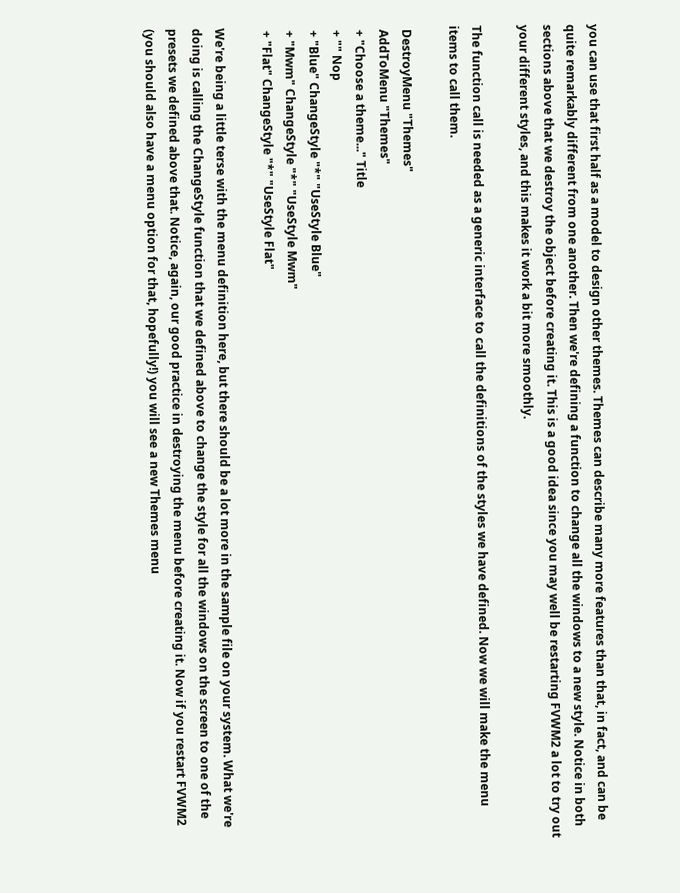you can use that first half as a model to design other themes. Themes can describe many more features than that, in fact, and can be quite remarkably different from one another. Then we're defining a function to change all the windows to a new style. Notice in both sections above that we destroy the object before creating it. This is a good idea since you may well be restarting FVWM2 a lot to try out your different styles, and this makes it work a bit more smoothly.

The function call is needed as a generic interface to call the definitions of the styles we have defined. Now we will make the menu items to call them.

 DestroyMenu "Themes"
 AddToMenu "Themes"
 + "Choose a theme..." Title
 + "" Nop
 + "Blue" ChangeStyle "*" "UseStyle Blue"
 + "Mwm" ChangeStyle "*" "UseStyle Mwm"
 + "Flat" ChangeStyle "*" "UseStyle Flat"

We're being a little terse with the menu definition here, but there should be a lot more in the sample file on your system. What we're doing is calling the ChangeStyle function that we defined above to change the style for all the windows on the screen to one of the presets we defined above that. Notice, again, our good practice in destroying the menu before creating it. Now if you restart FVWM2 (you should also have a menu option for that, hopefully!) you will see a new Themes menu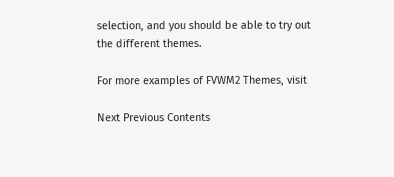selection, and you should be able to try out the different themes.

For more examples of FVWM2 Themes, visit

Next Previous Contents